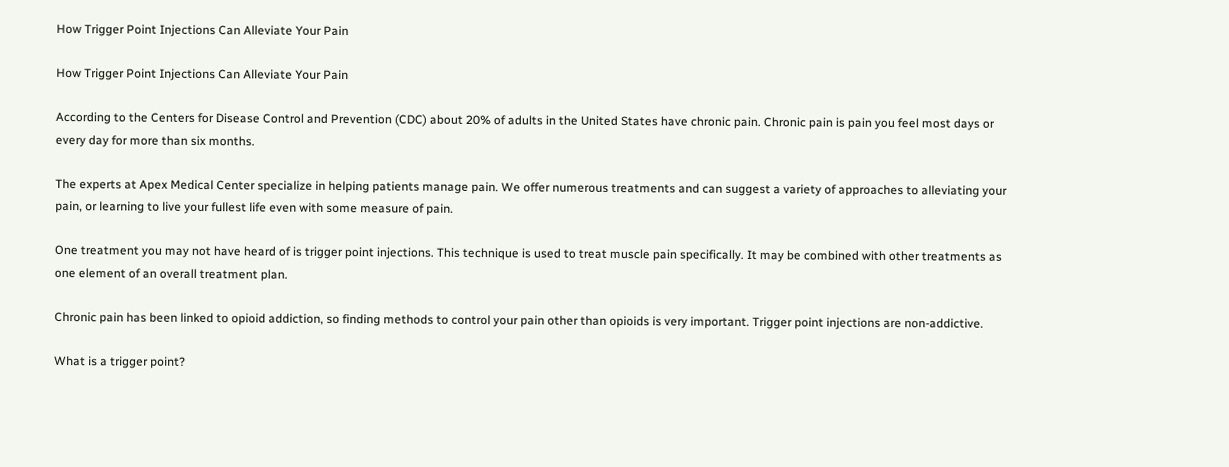How Trigger Point Injections Can Alleviate Your Pain

How Trigger Point Injections Can Alleviate Your Pain

According to the Centers for Disease Control and Prevention (CDC) about 20% of adults in the United States have chronic pain. Chronic pain is pain you feel most days or every day for more than six months.

The experts at Apex Medical Center specialize in helping patients manage pain. We offer numerous treatments and can suggest a variety of approaches to alleviating your pain, or learning to live your fullest life even with some measure of pain.

One treatment you may not have heard of is trigger point injections. This technique is used to treat muscle pain specifically. It may be combined with other treatments as one element of an overall treatment plan.

Chronic pain has been linked to opioid addiction, so finding methods to control your pain other than opioids is very important. Trigger point injections are non-addictive.

What is a trigger point?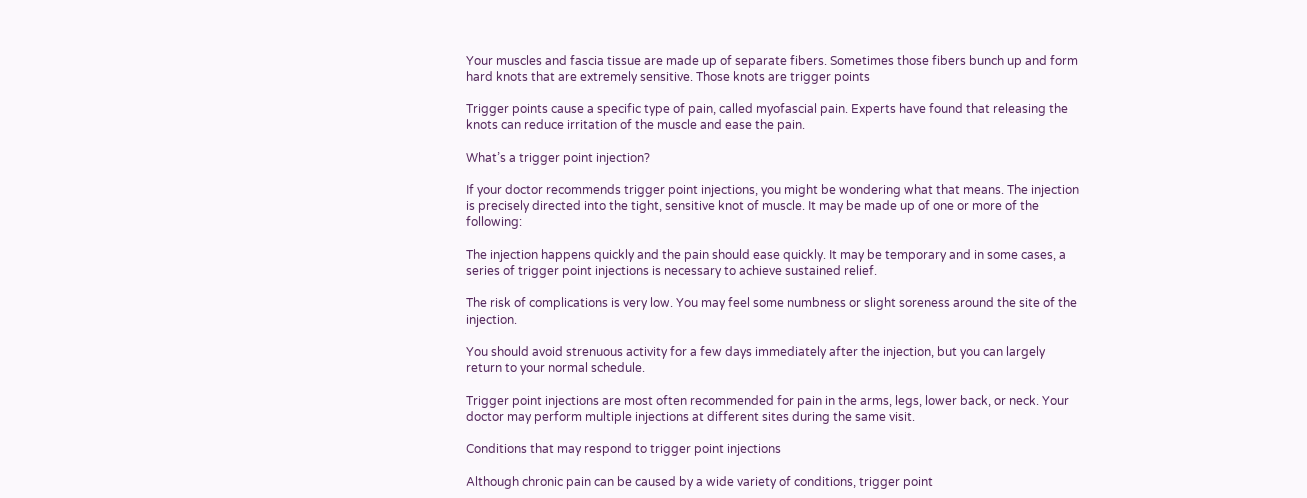Your muscles and fascia tissue are made up of separate fibers. Sometimes those fibers bunch up and form hard knots that are extremely sensitive. Those knots are trigger points

Trigger points cause a specific type of pain, called myofascial pain. Experts have found that releasing the knots can reduce irritation of the muscle and ease the pain.

What’s a trigger point injection?

If your doctor recommends trigger point injections, you might be wondering what that means. The injection is precisely directed into the tight, sensitive knot of muscle. It may be made up of one or more of the following:

The injection happens quickly and the pain should ease quickly. It may be temporary and in some cases, a series of trigger point injections is necessary to achieve sustained relief.

The risk of complications is very low. You may feel some numbness or slight soreness around the site of the injection.

You should avoid strenuous activity for a few days immediately after the injection, but you can largely return to your normal schedule.

Trigger point injections are most often recommended for pain in the arms, legs, lower back, or neck. Your doctor may perform multiple injections at different sites during the same visit.

Conditions that may respond to trigger point injections

Although chronic pain can be caused by a wide variety of conditions, trigger point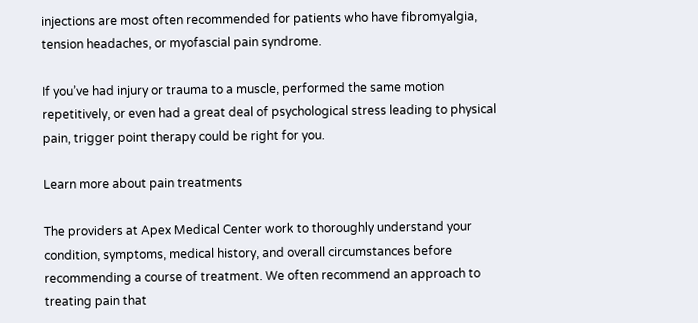injections are most often recommended for patients who have fibromyalgia, tension headaches, or myofascial pain syndrome.

If you’ve had injury or trauma to a muscle, performed the same motion repetitively, or even had a great deal of psychological stress leading to physical pain, trigger point therapy could be right for you.

Learn more about pain treatments

The providers at Apex Medical Center work to thoroughly understand your condition, symptoms, medical history, and overall circumstances before recommending a course of treatment. We often recommend an approach to treating pain that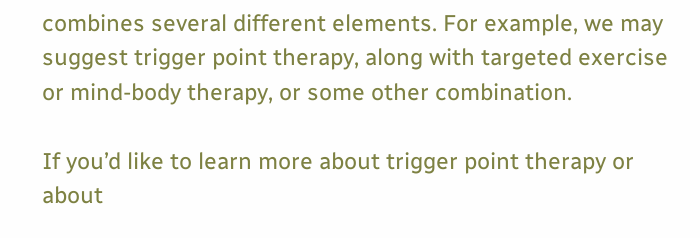combines several different elements. For example, we may suggest trigger point therapy, along with targeted exercise or mind-body therapy, or some other combination.

If you’d like to learn more about trigger point therapy or about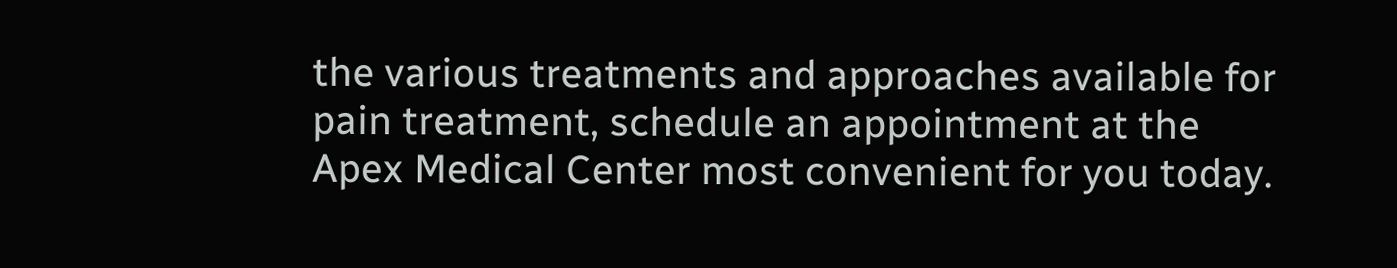the various treatments and approaches available for pain treatment, schedule an appointment at the Apex Medical Center most convenient for you today.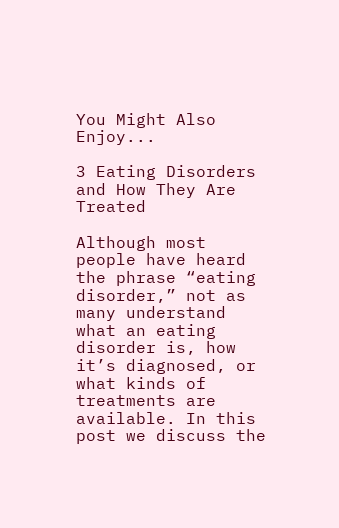You Might Also Enjoy...

3 Eating Disorders and How They Are Treated

Although most people have heard the phrase “eating disorder,” not as many understand what an eating disorder is, how it’s diagnosed, or what kinds of treatments are available. In this post we discuss the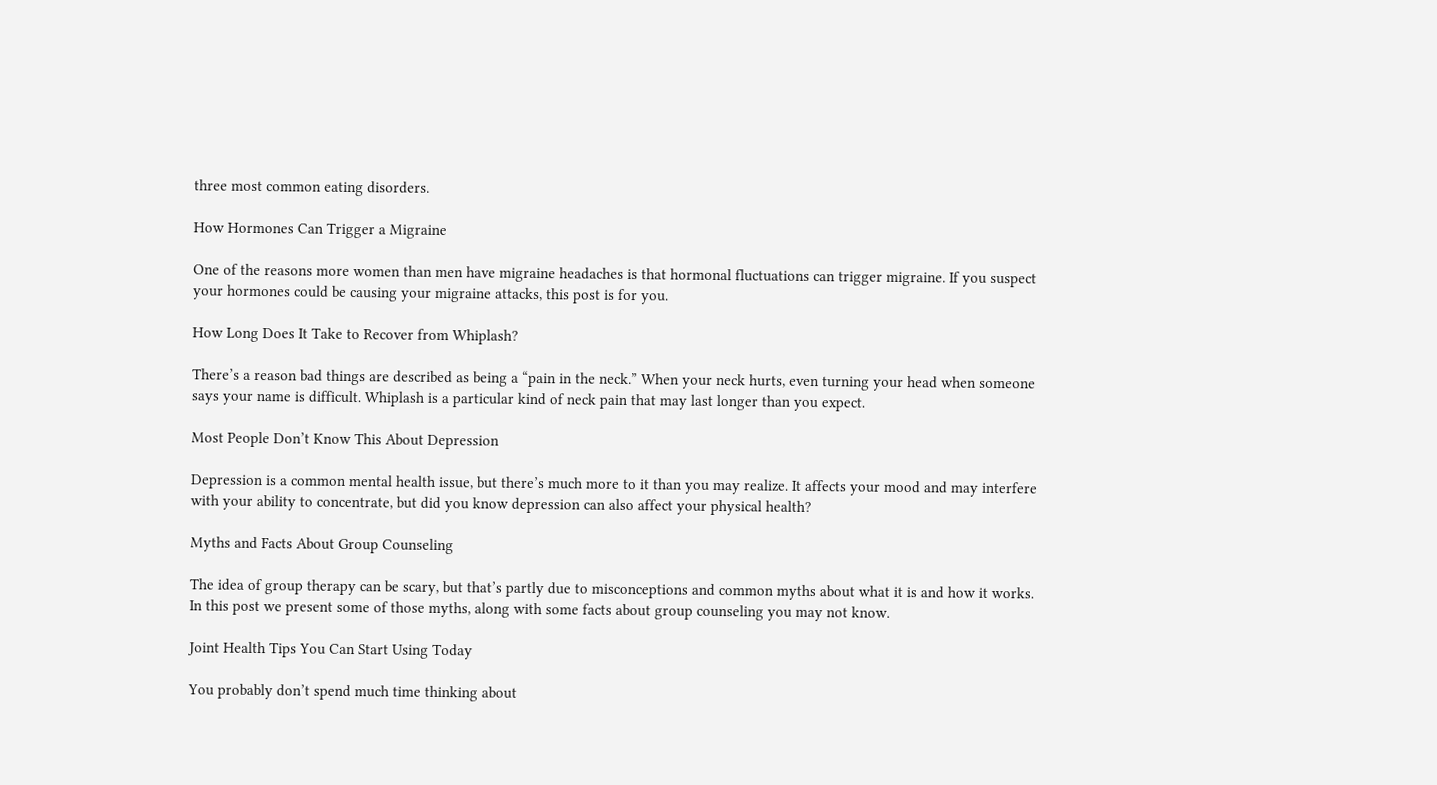three most common eating disorders.

How Hormones Can Trigger a Migraine

One of the reasons more women than men have migraine headaches is that hormonal fluctuations can trigger migraine. If you suspect your hormones could be causing your migraine attacks, this post is for you.

How Long Does It Take to Recover from Whiplash?

There’s a reason bad things are described as being a “pain in the neck.” When your neck hurts, even turning your head when someone says your name is difficult. Whiplash is a particular kind of neck pain that may last longer than you expect.

Most People Don’t Know This About Depression

Depression is a common mental health issue, but there’s much more to it than you may realize. It affects your mood and may interfere with your ability to concentrate, but did you know depression can also affect your physical health?

Myths and Facts About Group Counseling

The idea of group therapy can be scary, but that’s partly due to misconceptions and common myths about what it is and how it works. In this post we present some of those myths, along with some facts about group counseling you may not know.

Joint Health Tips You Can Start Using Today

You probably don’t spend much time thinking about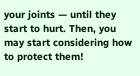your joints — until they start to hurt. Then, you may start considering how to protect them!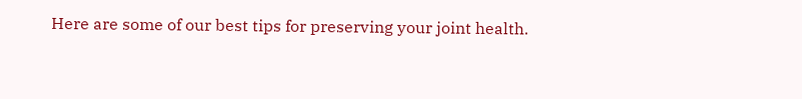Here are some of our best tips for preserving your joint health.